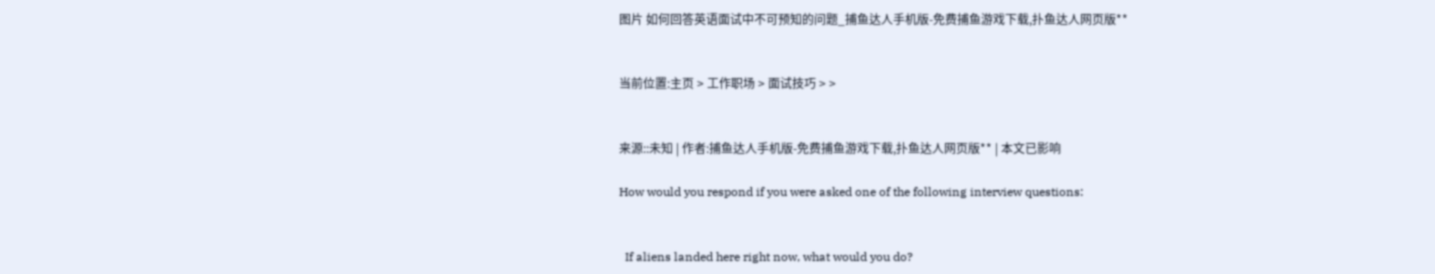图片 如何回答英语面试中不可预知的问题_捕鱼达人手机版-免费捕鱼游戏下载,扑鱼达人网页版**


当前位置:主页 > 工作职场 > 面试技巧 > >


来源::未知 | 作者:捕鱼达人手机版-免费捕鱼游戏下载,扑鱼达人网页版** | 本文已影响

How would you respond if you were asked one of the following interview questions:


  If aliens landed here right now, what would you do?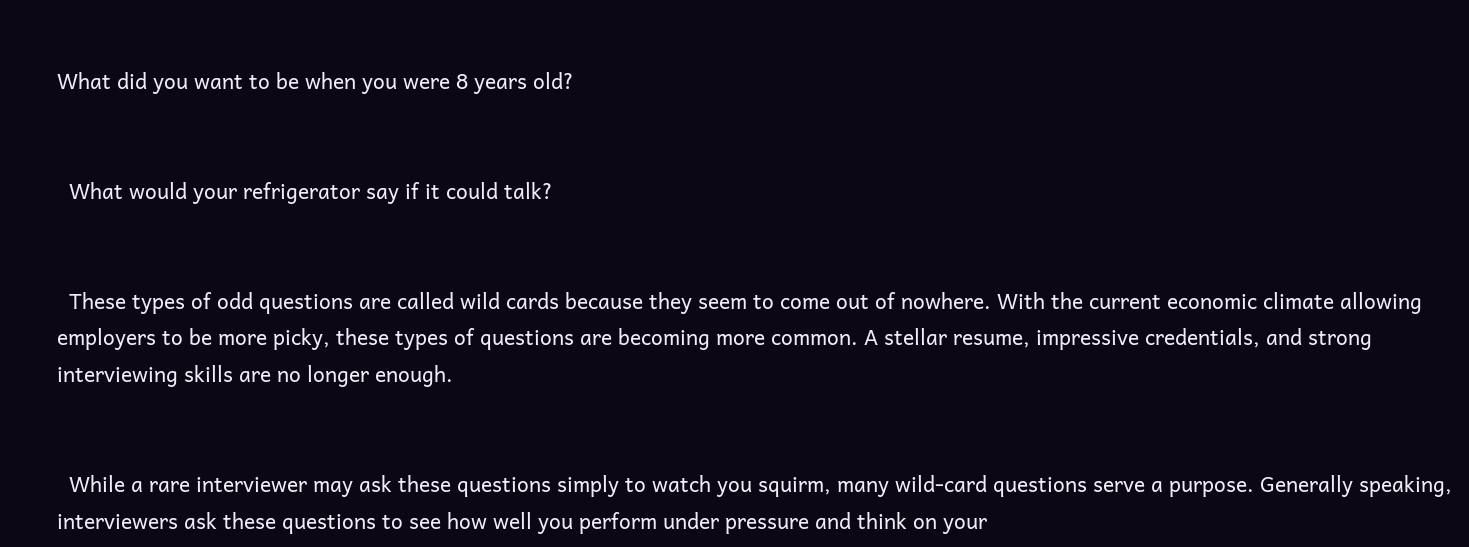What did you want to be when you were 8 years old?


  What would your refrigerator say if it could talk?


  These types of odd questions are called wild cards because they seem to come out of nowhere. With the current economic climate allowing employers to be more picky, these types of questions are becoming more common. A stellar resume, impressive credentials, and strong interviewing skills are no longer enough.


  While a rare interviewer may ask these questions simply to watch you squirm, many wild-card questions serve a purpose. Generally speaking, interviewers ask these questions to see how well you perform under pressure and think on your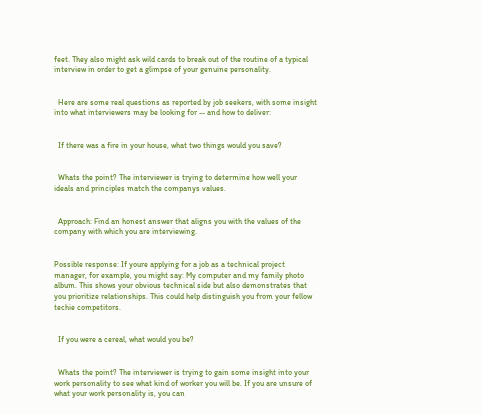feet. They also might ask wild cards to break out of the routine of a typical interview in order to get a glimpse of your genuine personality.


  Here are some real questions as reported by job seekers, with some insight into what interviewers may be looking for -- and how to deliver:


  If there was a fire in your house, what two things would you save?


  Whats the point? The interviewer is trying to determine how well your ideals and principles match the companys values.


  Approach: Find an honest answer that aligns you with the values of the company with which you are interviewing.


Possible response: If youre applying for a job as a technical project manager, for example, you might say: My computer and my family photo album. This shows your obvious technical side but also demonstrates that you prioritize relationships. This could help distinguish you from your fellow techie competitors.


  If you were a cereal, what would you be?


  Whats the point? The interviewer is trying to gain some insight into your work personality to see what kind of worker you will be. If you are unsure of what your work personality is, you can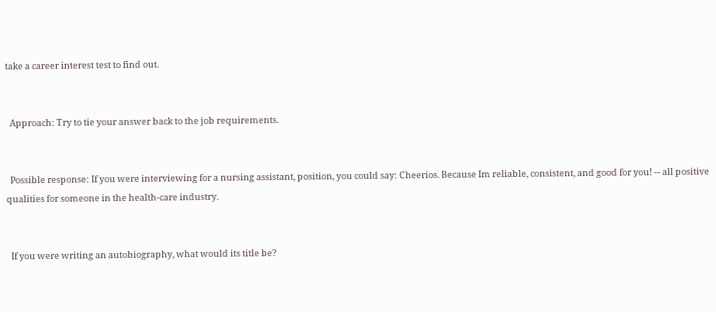take a career interest test to find out.


  Approach: Try to tie your answer back to the job requirements.


  Possible response: If you were interviewing for a nursing assistant, position, you could say: Cheerios. Because Im reliable, consistent, and good for you! -- all positive qualities for someone in the health-care industry.


  If you were writing an autobiography, what would its title be?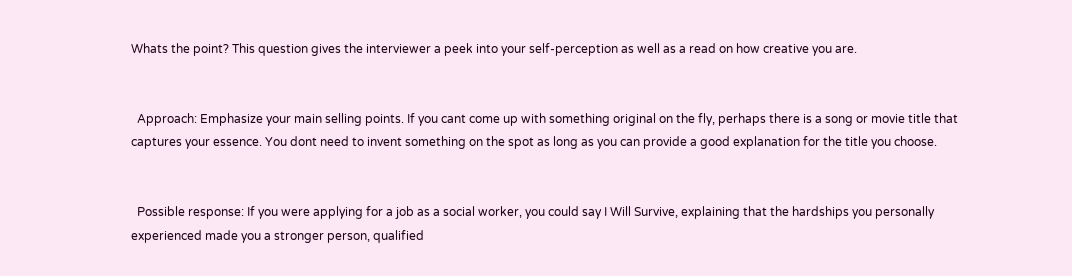Whats the point? This question gives the interviewer a peek into your self-perception as well as a read on how creative you are.


  Approach: Emphasize your main selling points. If you cant come up with something original on the fly, perhaps there is a song or movie title that captures your essence. You dont need to invent something on the spot as long as you can provide a good explanation for the title you choose.


  Possible response: If you were applying for a job as a social worker, you could say I Will Survive, explaining that the hardships you personally experienced made you a stronger person, qualified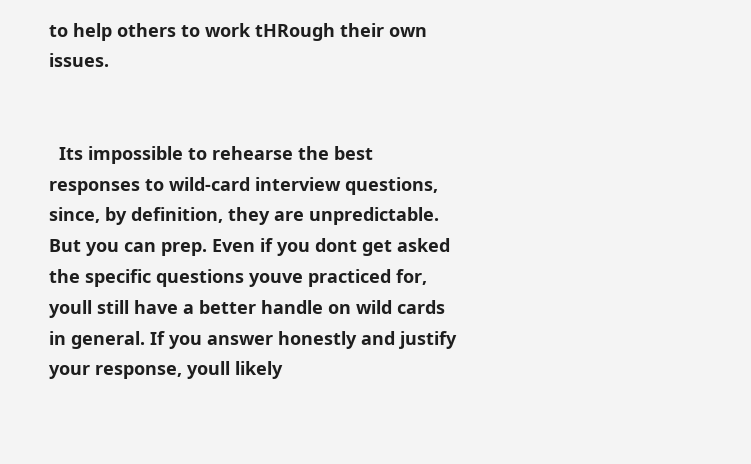to help others to work tHRough their own issues.


  Its impossible to rehearse the best responses to wild-card interview questions, since, by definition, they are unpredictable. But you can prep. Even if you dont get asked the specific questions youve practiced for, youll still have a better handle on wild cards in general. If you answer honestly and justify your response, youll likely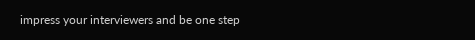impress your interviewers and be one step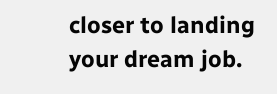closer to landing your dream job.